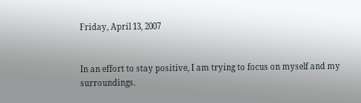Friday, April 13, 2007


In an effort to stay positive, I am trying to focus on myself and my surroundings.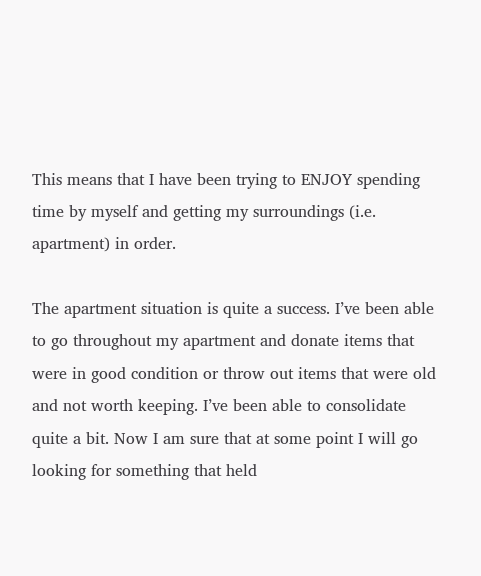This means that I have been trying to ENJOY spending time by myself and getting my surroundings (i.e. apartment) in order.

The apartment situation is quite a success. I’ve been able to go throughout my apartment and donate items that were in good condition or throw out items that were old and not worth keeping. I’ve been able to consolidate quite a bit. Now I am sure that at some point I will go looking for something that held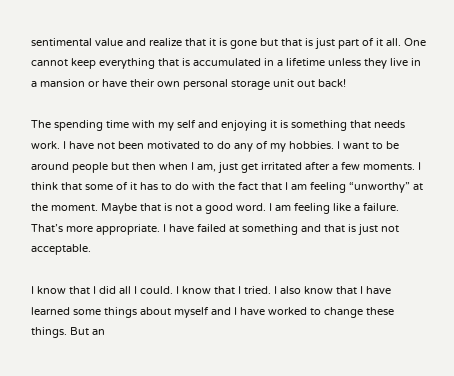sentimental value and realize that it is gone but that is just part of it all. One cannot keep everything that is accumulated in a lifetime unless they live in a mansion or have their own personal storage unit out back!

The spending time with my self and enjoying it is something that needs work. I have not been motivated to do any of my hobbies. I want to be around people but then when I am, just get irritated after a few moments. I think that some of it has to do with the fact that I am feeling “unworthy” at the moment. Maybe that is not a good word. I am feeling like a failure. That’s more appropriate. I have failed at something and that is just not acceptable.

I know that I did all I could. I know that I tried. I also know that I have learned some things about myself and I have worked to change these things. But an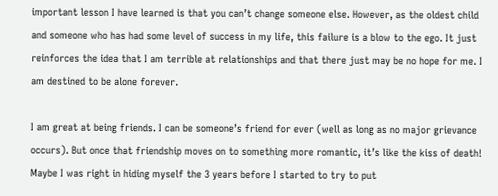important lesson I have learned is that you can’t change someone else. However, as the oldest child and someone who has had some level of success in my life, this failure is a blow to the ego. It just reinforces the idea that I am terrible at relationships and that there just may be no hope for me. I am destined to be alone forever.

I am great at being friends. I can be someone’s friend for ever (well as long as no major grievance occurs). But once that friendship moves on to something more romantic, it’s like the kiss of death! Maybe I was right in hiding myself the 3 years before I started to try to put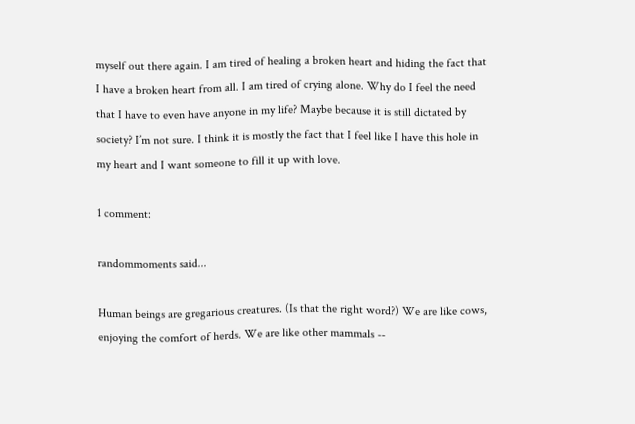myself out there again. I am tired of healing a broken heart and hiding the fact that I have a broken heart from all. I am tired of crying alone. Why do I feel the need that I have to even have anyone in my life? Maybe because it is still dictated by society? I’m not sure. I think it is mostly the fact that I feel like I have this hole in my heart and I want someone to fill it up with love.

1 comment:

randommoments said...

Human beings are gregarious creatures. (Is that the right word?) We are like cows, enjoying the comfort of herds. We are like other mammals --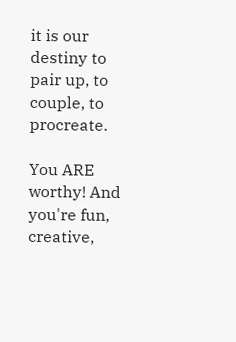it is our destiny to pair up, to couple, to procreate.

You ARE worthy! And you're fun, creative,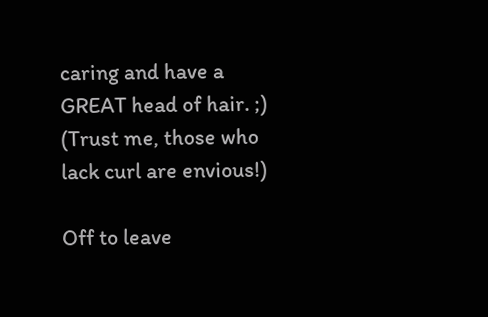caring and have a GREAT head of hair. ;) (Trust me, those who lack curl are envious!)

Off to leave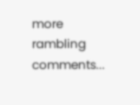more rambling comments...